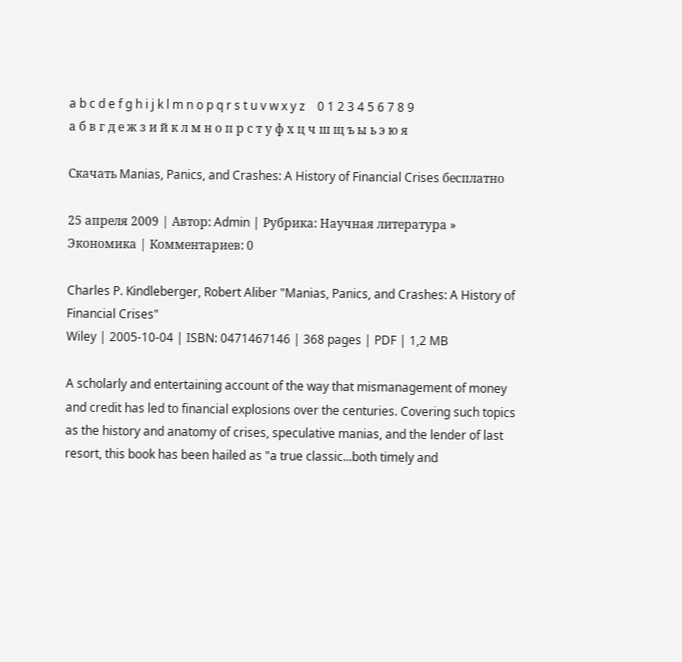a b c d e f g h i j k l m n o p q r s t u v w x y z    0 1 2 3 4 5 6 7 8 9
а б в г д е ж з и й к л м н о п р с т у ф х ц ч ш щ ъ ы ь э ю я

Скачать Manias, Panics, and Crashes: A History of Financial Crises бесплатно

25 апреля 2009 | Автор: Admin | Рубрика: Научная литература » Экономика | Комментариев: 0

Charles P. Kindleberger, Robert Aliber "Manias, Panics, and Crashes: A History of Financial Crises"
Wiley | 2005-10-04 | ISBN: 0471467146 | 368 pages | PDF | 1,2 MB

A scholarly and entertaining account of the way that mismanagement of money and credit has led to financial explosions over the centuries. Covering such topics as the history and anatomy of crises, speculative manias, and the lender of last resort, this book has been hailed as "a true classic...both timely and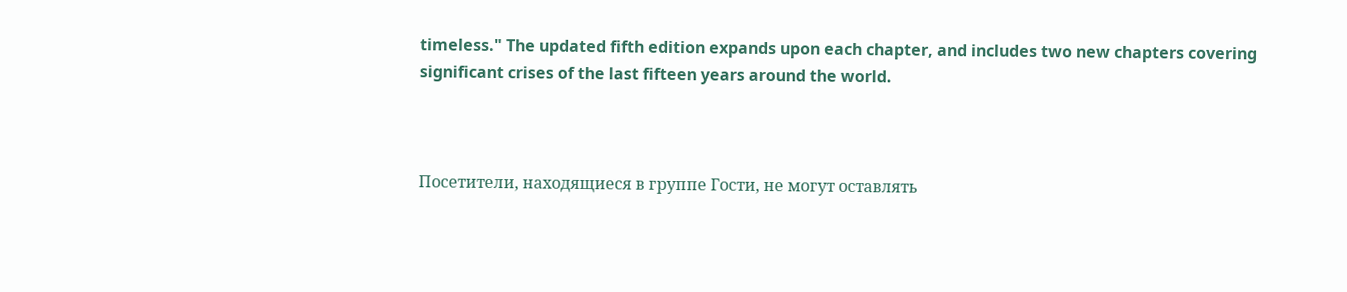timeless." The updated fifth edition expands upon each chapter, and includes two new chapters covering significant crises of the last fifteen years around the world.



Посетители, находящиеся в группе Гости, не могут оставлять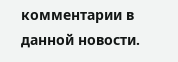комментарии в данной новости.